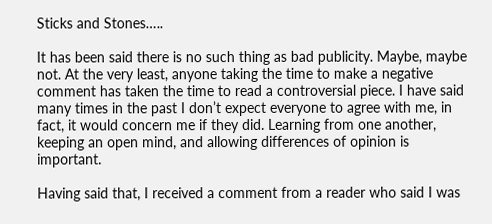Sticks and Stones…..

It has been said there is no such thing as bad publicity. Maybe, maybe not. At the very least, anyone taking the time to make a negative comment has taken the time to read a controversial piece. I have said many times in the past I don’t expect everyone to agree with me, in fact, it would concern me if they did. Learning from one another, keeping an open mind, and allowing differences of opinion is important.

Having said that, I received a comment from a reader who said I was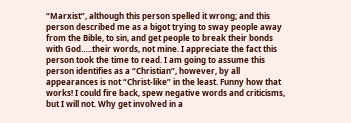“Marxist”, although this person spelled it wrong; and this person described me as a bigot trying to sway people away from the Bible, to sin, and get people to break their bonds with God…..their words, not mine. I appreciate the fact this person took the time to read. I am going to assume this person identifies as a “Christian”, however, by all appearances is not “Christ-like” in the least. Funny how that works! I could fire back, spew negative words and criticisms, but I will not. Why get involved in a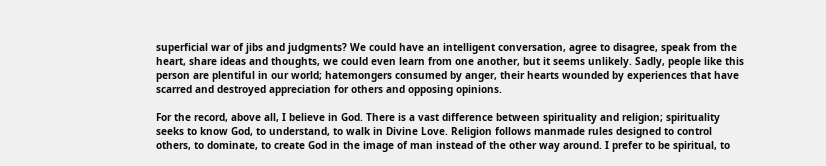superficial war of jibs and judgments? We could have an intelligent conversation, agree to disagree, speak from the heart, share ideas and thoughts, we could even learn from one another, but it seems unlikely. Sadly, people like this person are plentiful in our world; hatemongers consumed by anger, their hearts wounded by experiences that have scarred and destroyed appreciation for others and opposing opinions.

For the record, above all, I believe in God. There is a vast difference between spirituality and religion; spirituality seeks to know God, to understand, to walk in Divine Love. Religion follows manmade rules designed to control others, to dominate, to create God in the image of man instead of the other way around. I prefer to be spiritual, to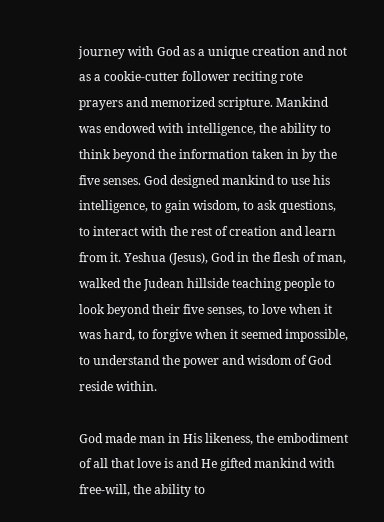journey with God as a unique creation and not as a cookie-cutter follower reciting rote prayers and memorized scripture. Mankind was endowed with intelligence, the ability to think beyond the information taken in by the five senses. God designed mankind to use his intelligence, to gain wisdom, to ask questions, to interact with the rest of creation and learn from it. Yeshua (Jesus), God in the flesh of man, walked the Judean hillside teaching people to look beyond their five senses, to love when it was hard, to forgive when it seemed impossible, to understand the power and wisdom of God reside within.

God made man in His likeness, the embodiment of all that love is and He gifted mankind with free-will, the ability to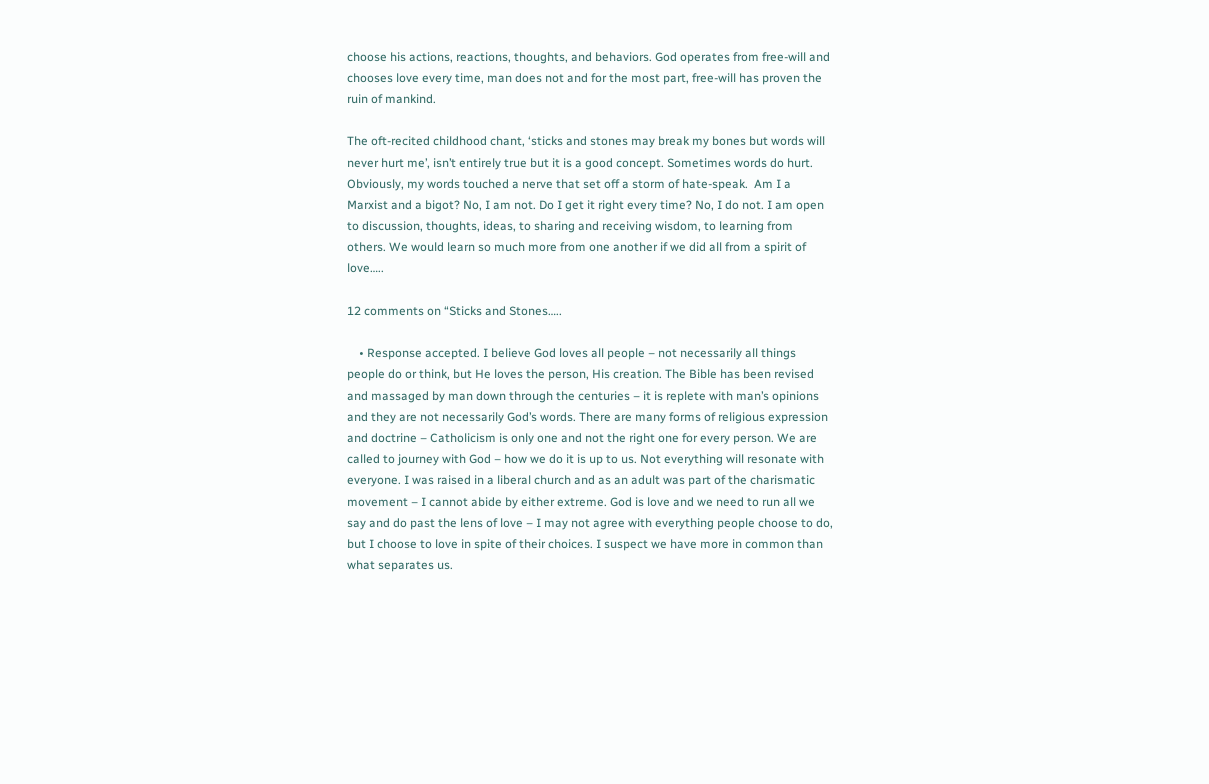choose his actions, reactions, thoughts, and behaviors. God operates from free-will and chooses love every time, man does not and for the most part, free-will has proven the ruin of mankind.

The oft-recited childhood chant, ‘sticks and stones may break my bones but words will never hurt me’, isn’t entirely true but it is a good concept. Sometimes words do hurt. Obviously, my words touched a nerve that set off a storm of hate-speak.  Am I a Marxist and a bigot? No, I am not. Do I get it right every time? No, I do not. I am open to discussion, thoughts, ideas, to sharing and receiving wisdom, to learning from others. We would learn so much more from one another if we did all from a spirit of love…..

12 comments on “Sticks and Stones…..

    • Response accepted. I believe God loves all people – not necessarily all things people do or think, but He loves the person, His creation. The Bible has been revised and massaged by man down through the centuries – it is replete with man’s opinions and they are not necessarily God’s words. There are many forms of religious expression and doctrine – Catholicism is only one and not the right one for every person. We are called to journey with God – how we do it is up to us. Not everything will resonate with everyone. I was raised in a liberal church and as an adult was part of the charismatic movement – I cannot abide by either extreme. God is love and we need to run all we say and do past the lens of love – I may not agree with everything people choose to do, but I choose to love in spite of their choices. I suspect we have more in common than what separates us.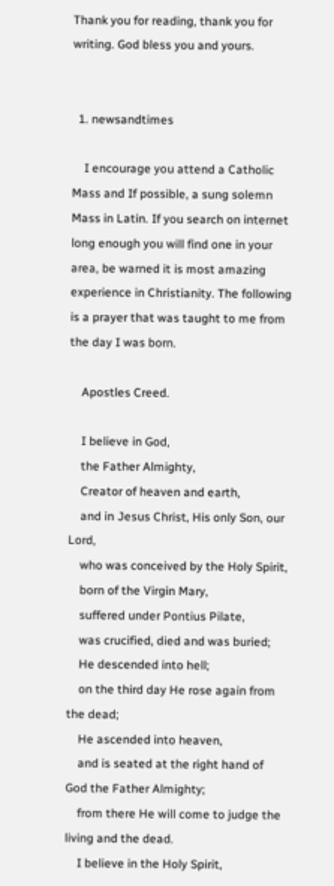Thank you for reading, thank you for writing. God bless you and yours.


  1. newsandtimes

    I encourage you attend a Catholic Mass and If possible, a sung solemn Mass in Latin. If you search on internet long enough you will find one in your area, be warned it is most amazing experience in Christianity. The following is a prayer that was taught to me from the day I was born.

    Apostles Creed.

    I believe in God,
    the Father Almighty,
    Creator of heaven and earth,
    and in Jesus Christ, His only Son, our Lord,
    who was conceived by the Holy Spirit,
    born of the Virgin Mary,
    suffered under Pontius Pilate,
    was crucified, died and was buried;
    He descended into hell;
    on the third day He rose again from the dead;
    He ascended into heaven,
    and is seated at the right hand of God the Father Almighty;
    from there He will come to judge the living and the dead.
    I believe in the Holy Spirit,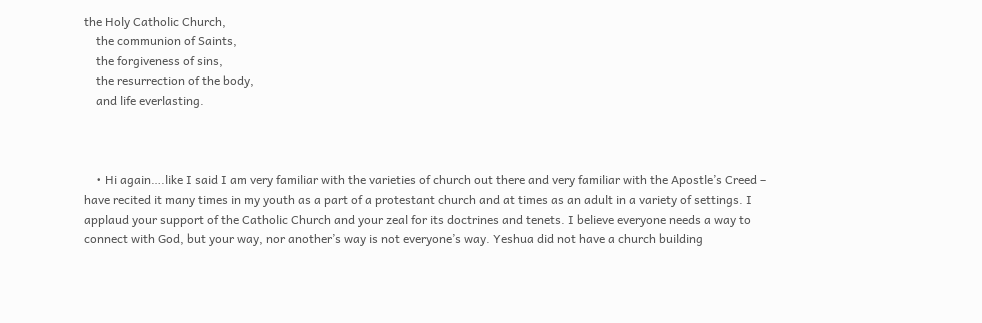the Holy Catholic Church,
    the communion of Saints,
    the forgiveness of sins,
    the resurrection of the body,
    and life everlasting.



    • Hi again….like I said I am very familiar with the varieties of church out there and very familiar with the Apostle’s Creed – have recited it many times in my youth as a part of a protestant church and at times as an adult in a variety of settings. I applaud your support of the Catholic Church and your zeal for its doctrines and tenets. I believe everyone needs a way to connect with God, but your way, nor another’s way is not everyone’s way. Yeshua did not have a church building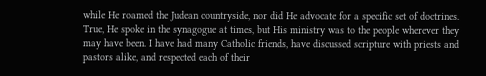while He roamed the Judean countryside, nor did He advocate for a specific set of doctrines. True, He spoke in the synagogue at times, but His ministry was to the people wherever they may have been. I have had many Catholic friends, have discussed scripture with priests and pastors alike, and respected each of their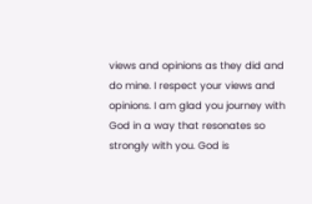views and opinions as they did and do mine. I respect your views and opinions. I am glad you journey with God in a way that resonates so strongly with you. God is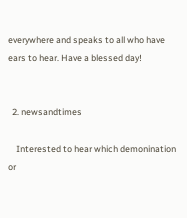everywhere and speaks to all who have ears to hear. Have a blessed day!


  2. newsandtimes

    Interested to hear which demonination or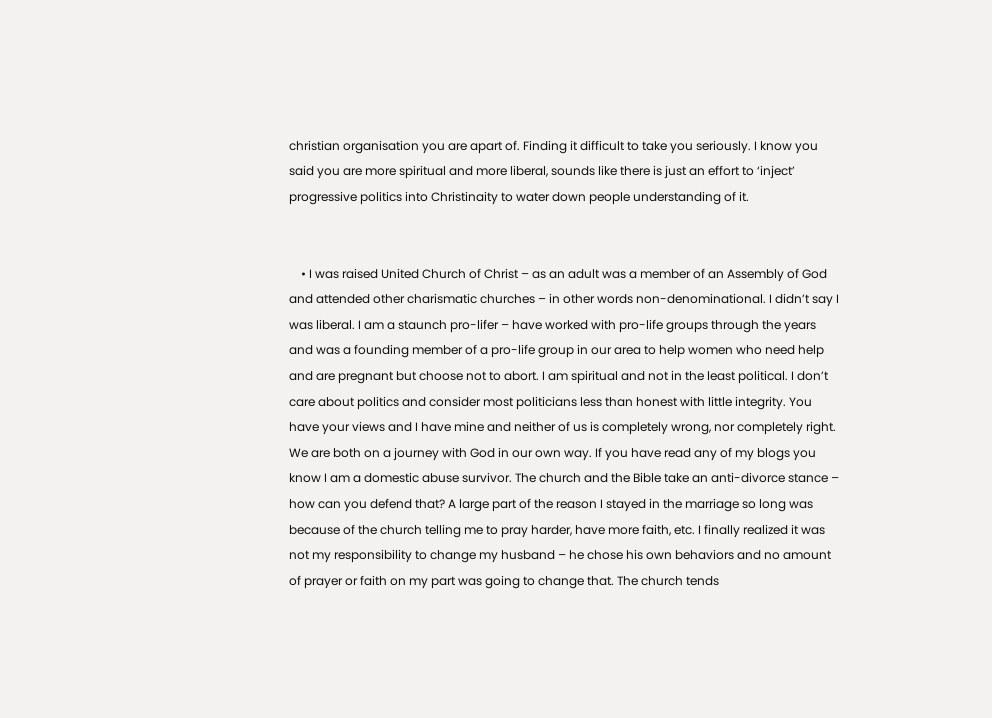christian organisation you are apart of. Finding it difficult to take you seriously. I know you said you are more spiritual and more liberal, sounds like there is just an effort to ‘inject’ progressive politics into Christinaity to water down people understanding of it.


    • I was raised United Church of Christ – as an adult was a member of an Assembly of God and attended other charismatic churches – in other words non-denominational. I didn’t say I was liberal. I am a staunch pro-lifer – have worked with pro-life groups through the years and was a founding member of a pro-life group in our area to help women who need help and are pregnant but choose not to abort. I am spiritual and not in the least political. I don’t care about politics and consider most politicians less than honest with little integrity. You have your views and I have mine and neither of us is completely wrong, nor completely right. We are both on a journey with God in our own way. If you have read any of my blogs you know I am a domestic abuse survivor. The church and the Bible take an anti-divorce stance – how can you defend that? A large part of the reason I stayed in the marriage so long was because of the church telling me to pray harder, have more faith, etc. I finally realized it was not my responsibility to change my husband – he chose his own behaviors and no amount of prayer or faith on my part was going to change that. The church tends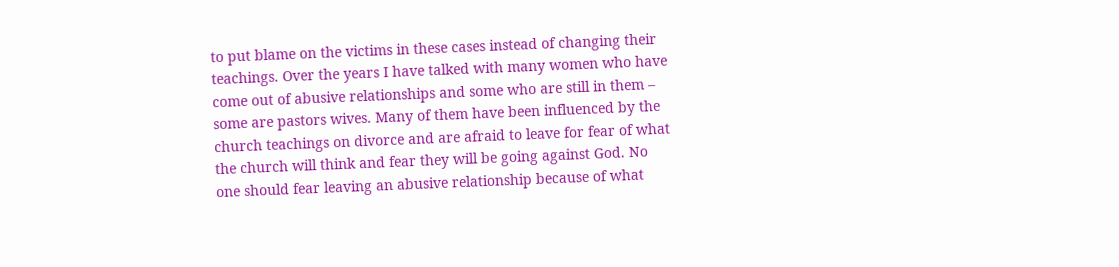to put blame on the victims in these cases instead of changing their teachings. Over the years I have talked with many women who have come out of abusive relationships and some who are still in them – some are pastors wives. Many of them have been influenced by the church teachings on divorce and are afraid to leave for fear of what the church will think and fear they will be going against God. No one should fear leaving an abusive relationship because of what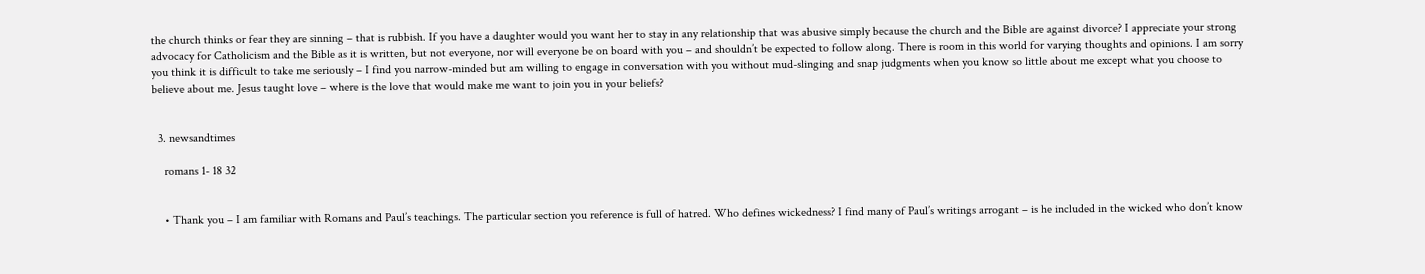the church thinks or fear they are sinning – that is rubbish. If you have a daughter would you want her to stay in any relationship that was abusive simply because the church and the Bible are against divorce? I appreciate your strong advocacy for Catholicism and the Bible as it is written, but not everyone, nor will everyone be on board with you – and shouldn’t be expected to follow along. There is room in this world for varying thoughts and opinions. I am sorry you think it is difficult to take me seriously – I find you narrow-minded but am willing to engage in conversation with you without mud-slinging and snap judgments when you know so little about me except what you choose to believe about me. Jesus taught love – where is the love that would make me want to join you in your beliefs?


  3. newsandtimes

    romans 1- 18 32


    • Thank you – I am familiar with Romans and Paul’s teachings. The particular section you reference is full of hatred. Who defines wickedness? I find many of Paul’s writings arrogant – is he included in the wicked who don’t know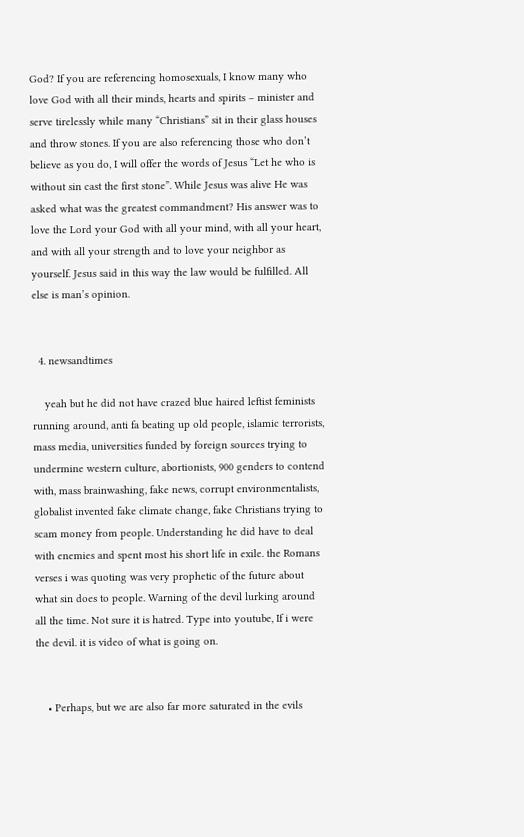God? If you are referencing homosexuals, I know many who love God with all their minds, hearts and spirits – minister and serve tirelessly while many “Christians” sit in their glass houses and throw stones. If you are also referencing those who don’t believe as you do, I will offer the words of Jesus “Let he who is without sin cast the first stone”. While Jesus was alive He was asked what was the greatest commandment? His answer was to love the Lord your God with all your mind, with all your heart, and with all your strength and to love your neighbor as yourself. Jesus said in this way the law would be fulfilled. All else is man’s opinion.


  4. newsandtimes

    yeah but he did not have crazed blue haired leftist feminists running around, anti fa beating up old people, islamic terrorists, mass media, universities funded by foreign sources trying to undermine western culture, abortionists, 900 genders to contend with, mass brainwashing, fake news, corrupt environmentalists, globalist invented fake climate change, fake Christians trying to scam money from people. Understanding he did have to deal with enemies and spent most his short life in exile. the Romans verses i was quoting was very prophetic of the future about what sin does to people. Warning of the devil lurking around all the time. Not sure it is hatred. Type into youtube, If i were the devil. it is video of what is going on.


    • Perhaps, but we are also far more saturated in the evils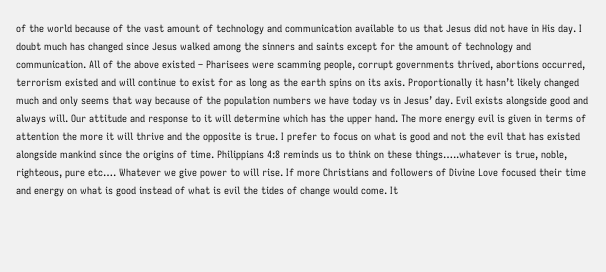of the world because of the vast amount of technology and communication available to us that Jesus did not have in His day. I doubt much has changed since Jesus walked among the sinners and saints except for the amount of technology and communication. All of the above existed – Pharisees were scamming people, corrupt governments thrived, abortions occurred, terrorism existed and will continue to exist for as long as the earth spins on its axis. Proportionally it hasn’t likely changed much and only seems that way because of the population numbers we have today vs in Jesus’ day. Evil exists alongside good and always will. Our attitude and response to it will determine which has the upper hand. The more energy evil is given in terms of attention the more it will thrive and the opposite is true. I prefer to focus on what is good and not the evil that has existed alongside mankind since the origins of time. Philippians 4:8 reminds us to think on these things…..whatever is true, noble, righteous, pure etc…. Whatever we give power to will rise. If more Christians and followers of Divine Love focused their time and energy on what is good instead of what is evil the tides of change would come. It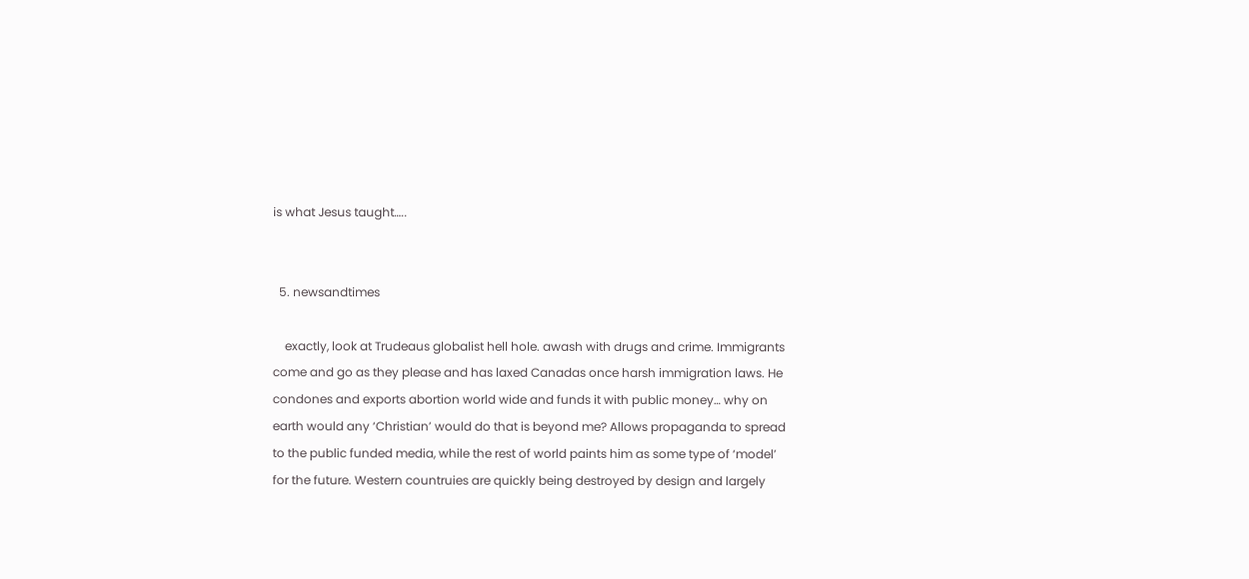is what Jesus taught…..


  5. newsandtimes

    exactly, look at Trudeaus globalist hell hole. awash with drugs and crime. Immigrants come and go as they please and has laxed Canadas once harsh immigration laws. He condones and exports abortion world wide and funds it with public money… why on earth would any ‘Christian’ would do that is beyond me? Allows propaganda to spread to the public funded media, while the rest of world paints him as some type of ‘model’ for the future. Western countruies are quickly being destroyed by design and largely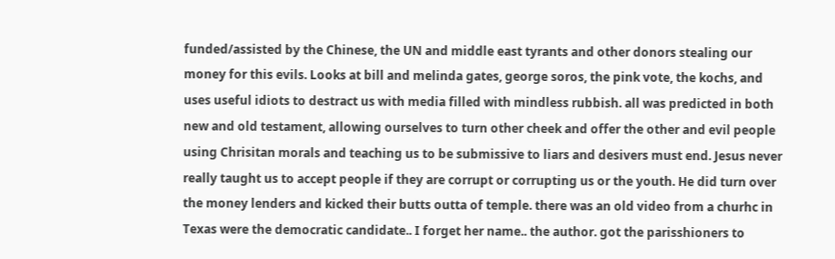funded/assisted by the Chinese, the UN and middle east tyrants and other donors stealing our money for this evils. Looks at bill and melinda gates, george soros, the pink vote, the kochs, and uses useful idiots to destract us with media filled with mindless rubbish. all was predicted in both new and old testament, allowing ourselves to turn other cheek and offer the other and evil people using Chrisitan morals and teaching us to be submissive to liars and desivers must end. Jesus never really taught us to accept people if they are corrupt or corrupting us or the youth. He did turn over the money lenders and kicked their butts outta of temple. there was an old video from a churhc in Texas were the democratic candidate.. I forget her name.. the author. got the parisshioners to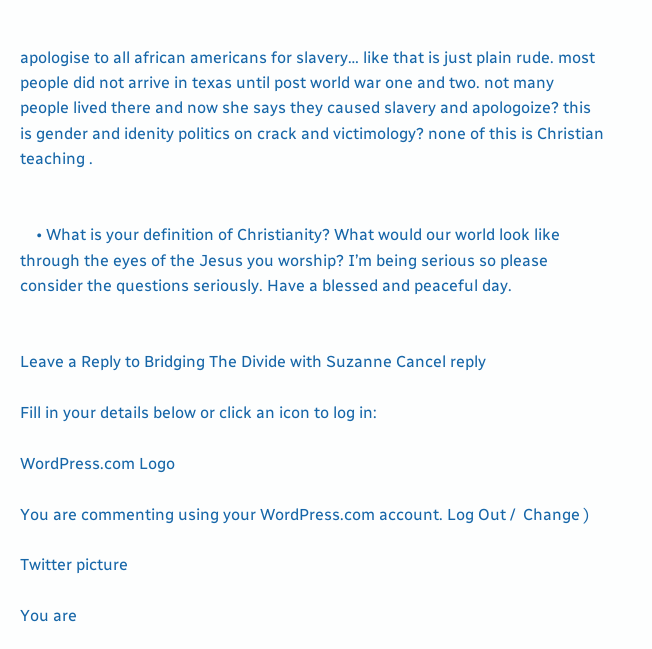apologise to all african americans for slavery… like that is just plain rude. most people did not arrive in texas until post world war one and two. not many people lived there and now she says they caused slavery and apologoize? this is gender and idenity politics on crack and victimology? none of this is Christian teaching .


    • What is your definition of Christianity? What would our world look like through the eyes of the Jesus you worship? I’m being serious so please consider the questions seriously. Have a blessed and peaceful day.


Leave a Reply to Bridging The Divide with Suzanne Cancel reply

Fill in your details below or click an icon to log in:

WordPress.com Logo

You are commenting using your WordPress.com account. Log Out /  Change )

Twitter picture

You are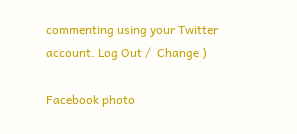commenting using your Twitter account. Log Out /  Change )

Facebook photo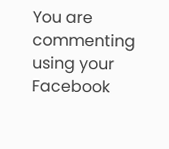You are commenting using your Facebook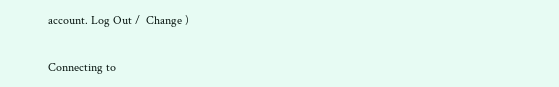account. Log Out /  Change )

Connecting to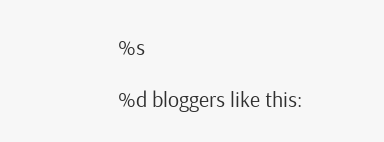%s

%d bloggers like this: